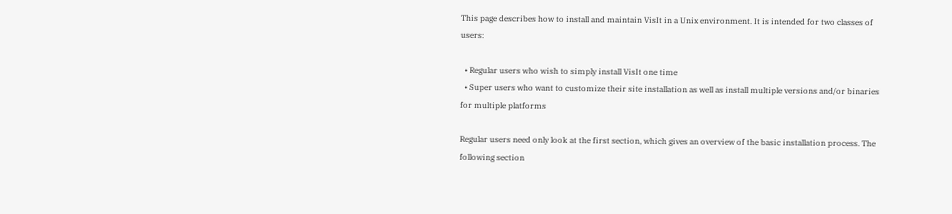This page describes how to install and maintain VisIt in a Unix environment. It is intended for two classes of users:

  • Regular users who wish to simply install VisIt one time
  • Super users who want to customize their site installation as well as install multiple versions and/or binaries for multiple platforms

Regular users need only look at the first section, which gives an overview of the basic installation process. The following section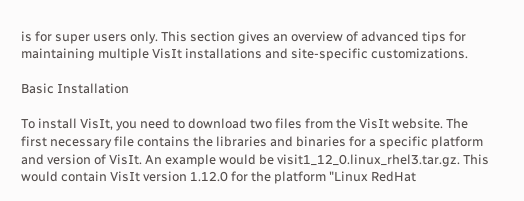is for super users only. This section gives an overview of advanced tips for maintaining multiple VisIt installations and site-specific customizations.

Basic Installation

To install VisIt, you need to download two files from the VisIt website. The first necessary file contains the libraries and binaries for a specific platform and version of VisIt. An example would be visit1_12_0.linux_rhel3.tar.gz. This would contain VisIt version 1.12.0 for the platform "Linux RedHat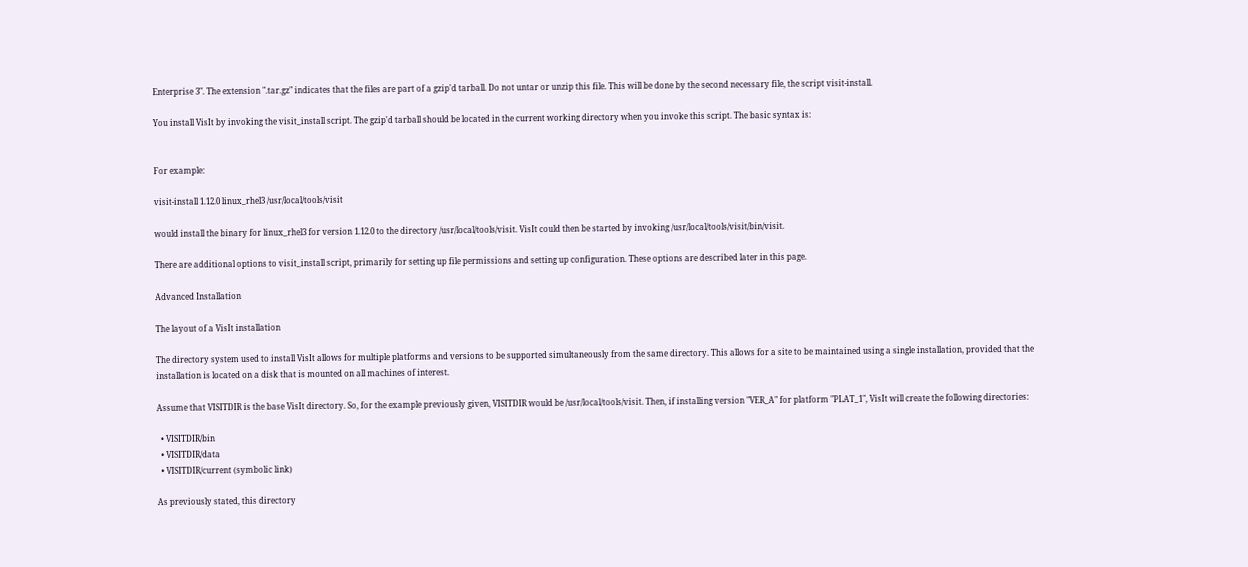Enterprise 3". The extension ".tar.gz" indicates that the files are part of a gzip'd tarball. Do not untar or unzip this file. This will be done by the second necessary file, the script visit-install.

You install VisIt by invoking the visit_install script. The gzip'd tarball should be located in the current working directory when you invoke this script. The basic syntax is:


For example:

visit-install 1.12.0 linux_rhel3 /usr/local/tools/visit

would install the binary for linux_rhel3 for version 1.12.0 to the directory /usr/local/tools/visit. VisIt could then be started by invoking /usr/local/tools/visit/bin/visit.

There are additional options to visit_install script, primarily for setting up file permissions and setting up configuration. These options are described later in this page.

Advanced Installation

The layout of a VisIt installation

The directory system used to install VisIt allows for multiple platforms and versions to be supported simultaneously from the same directory. This allows for a site to be maintained using a single installation, provided that the installation is located on a disk that is mounted on all machines of interest.

Assume that VISITDIR is the base VisIt directory. So, for the example previously given, VISITDIR would be /usr/local/tools/visit. Then, if installing version "VER_A" for platform "PLAT_1", VisIt will create the following directories:

  • VISITDIR/bin
  • VISITDIR/data
  • VISITDIR/current (symbolic link)

As previously stated, this directory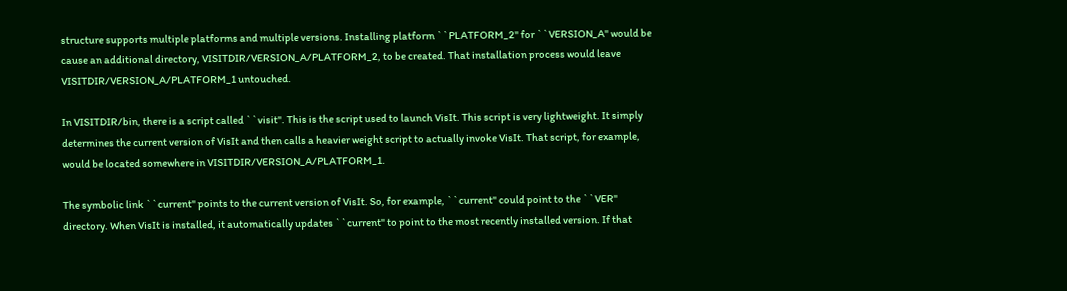structure supports multiple platforms and multiple versions. Installing platform ``PLATFORM_2" for ``VERSION_A" would be cause an additional directory, VISITDIR/VERSION_A/PLATFORM_2, to be created. That installation process would leave VISITDIR/VERSION_A/PLATFORM_1 untouched.

In VISITDIR/bin, there is a script called ``visit". This is the script used to launch VisIt. This script is very lightweight. It simply determines the current version of VisIt and then calls a heavier weight script to actually invoke VisIt. That script, for example, would be located somewhere in VISITDIR/VERSION_A/PLATFORM_1.

The symbolic link ``current" points to the current version of VisIt. So, for example, ``current" could point to the ``VER" directory. When VisIt is installed, it automatically updates ``current" to point to the most recently installed version. If that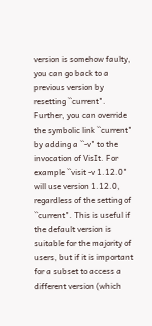version is somehow faulty, you can go back to a previous version by resetting ``current". Further, you can override the symbolic link ``current" by adding a ``-v" to the invocation of VisIt. For example ``visit -v 1.12.0" will use version 1.12.0, regardless of the setting of ``current". This is useful if the default version is suitable for the majority of users, but if it is important for a subset to access a different version (which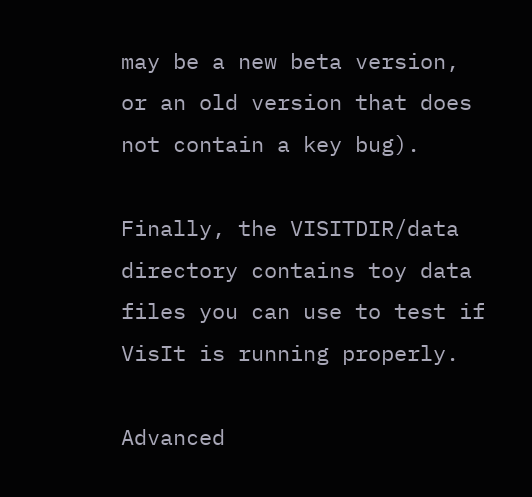may be a new beta version, or an old version that does not contain a key bug).

Finally, the VISITDIR/data directory contains toy data files you can use to test if VisIt is running properly.

Advanced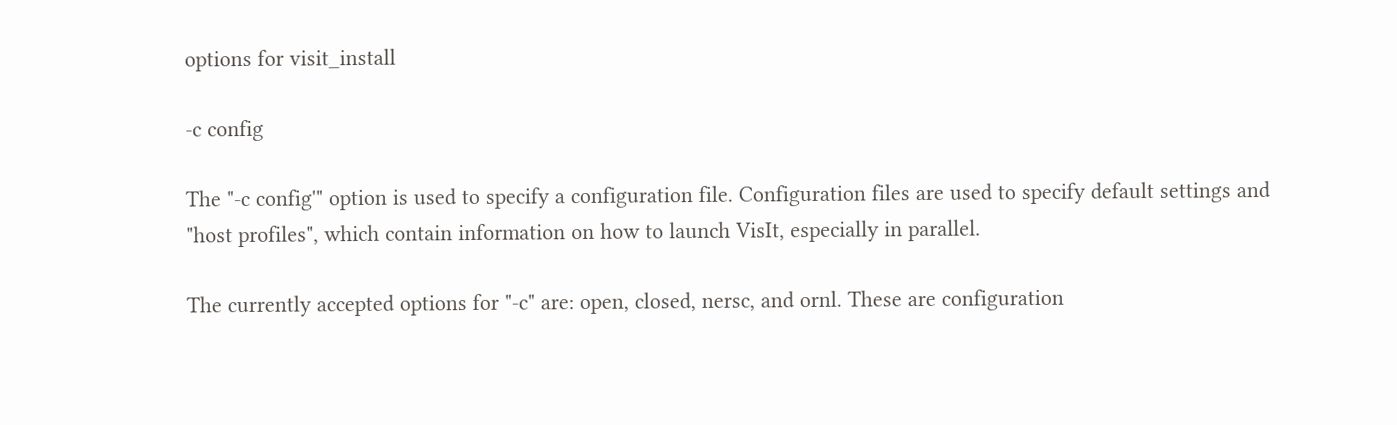options for visit_install

-c config

The "-c config'" option is used to specify a configuration file. Configuration files are used to specify default settings and "host profiles", which contain information on how to launch VisIt, especially in parallel.

The currently accepted options for "-c" are: open, closed, nersc, and ornl. These are configuration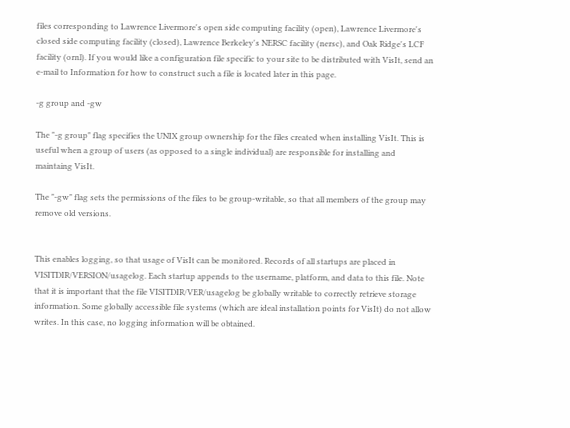files corresponding to Lawrence Livermore's open side computing facility (open), Lawrence Livermore's closed side computing facility (closed), Lawrence Berkeley's NERSC facility (nersc), and Oak Ridge's LCF facility (ornl). If you would like a configuration file specific to your site to be distributed with VisIt, send an e-mail to Information for how to construct such a file is located later in this page.

-g group and -gw

The "-g group" flag specifies the UNIX group ownership for the files created when installing VisIt. This is useful when a group of users (as opposed to a single individual) are responsible for installing and maintaing VisIt.

The "-gw" flag sets the permissions of the files to be group-writable, so that all members of the group may remove old versions.


This enables logging, so that usage of VisIt can be monitored. Records of all startups are placed in VISITDIR/VERSION/usagelog. Each startup appends to the username, platform, and data to this file. Note that it is important that the file VISITDIR/VER/usagelog be globally writable to correctly retrieve storage information. Some globally accessible file systems (which are ideal installation points for VisIt) do not allow writes. In this case, no logging information will be obtained.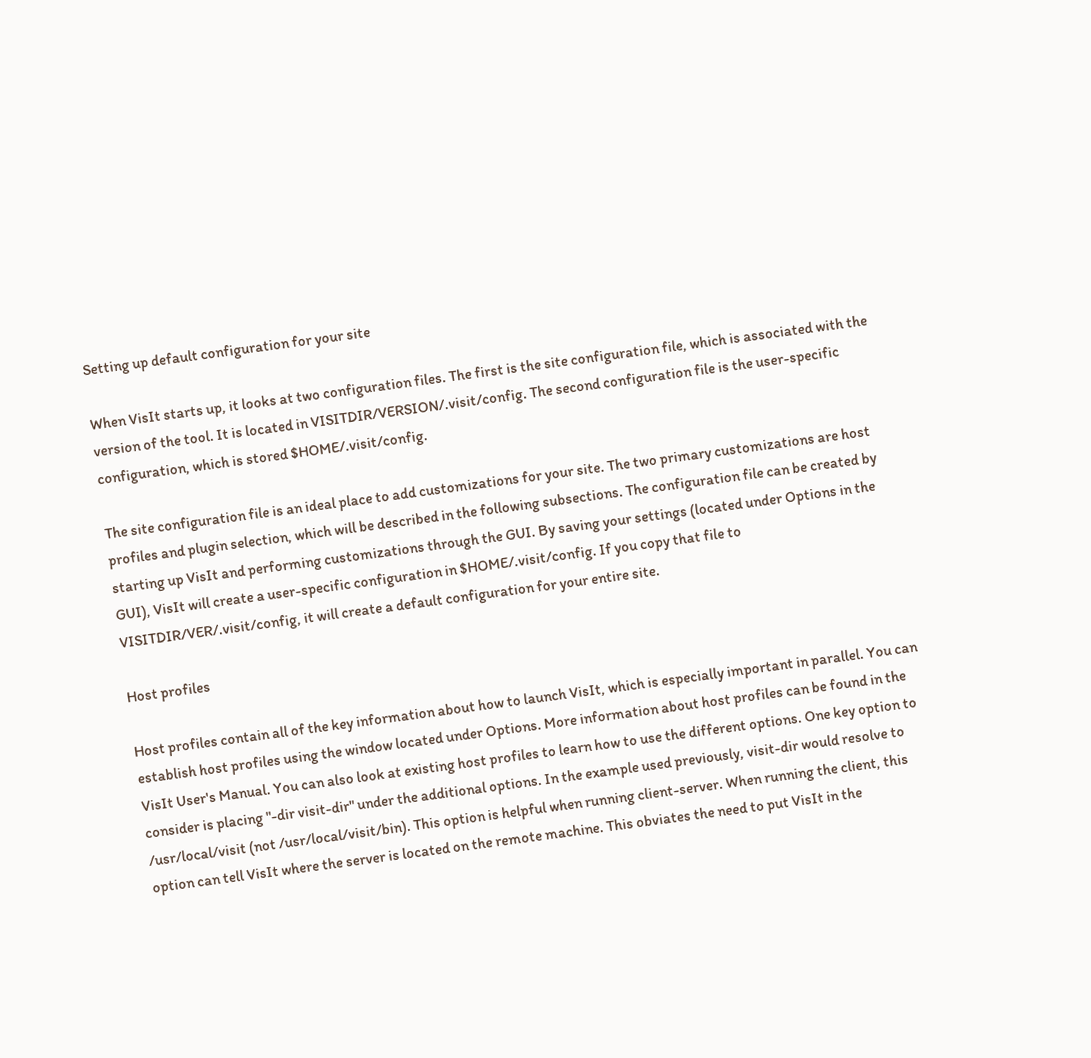Setting up default configuration for your site

When VisIt starts up, it looks at two configuration files. The first is the site configuration file, which is associated with the version of the tool. It is located in VISITDIR/VERSION/.visit/config. The second configuration file is the user-specific configuration, which is stored $HOME/.visit/config.

The site configuration file is an ideal place to add customizations for your site. The two primary customizations are host profiles and plugin selection, which will be described in the following subsections. The configuration file can be created by starting up VisIt and performing customizations through the GUI. By saving your settings (located under Options in the GUI), VisIt will create a user-specific configuration in $HOME/.visit/config. If you copy that file to VISITDIR/VER/.visit/config, it will create a default configuration for your entire site.

Host profiles

Host profiles contain all of the key information about how to launch VisIt, which is especially important in parallel. You can establish host profiles using the window located under Options. More information about host profiles can be found in the VisIt User's Manual. You can also look at existing host profiles to learn how to use the different options. One key option to consider is placing "-dir visit-dir" under the additional options. In the example used previously, visit-dir would resolve to /usr/local/visit (not /usr/local/visit/bin). This option is helpful when running client-server. When running the client, this option can tell VisIt where the server is located on the remote machine. This obviates the need to put VisIt in the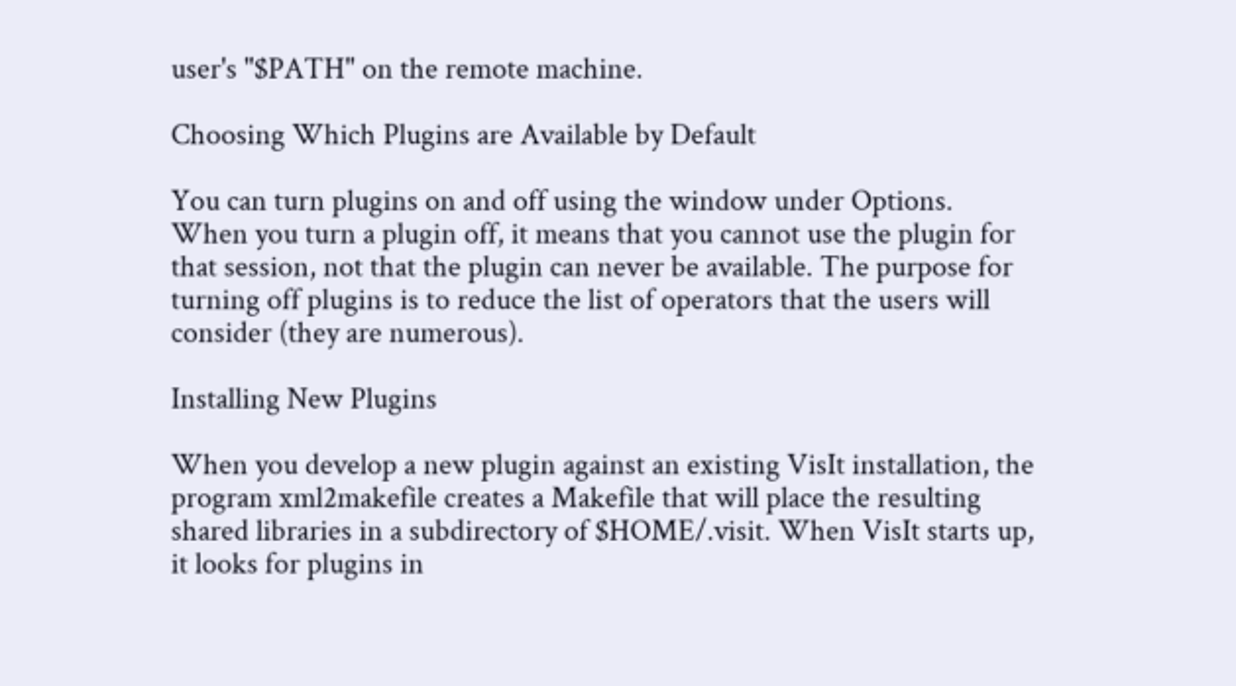user's "$PATH" on the remote machine.

Choosing Which Plugins are Available by Default

You can turn plugins on and off using the window under Options. When you turn a plugin off, it means that you cannot use the plugin for that session, not that the plugin can never be available. The purpose for turning off plugins is to reduce the list of operators that the users will consider (they are numerous).

Installing New Plugins

When you develop a new plugin against an existing VisIt installation, the program xml2makefile creates a Makefile that will place the resulting shared libraries in a subdirectory of $HOME/.visit. When VisIt starts up, it looks for plugins in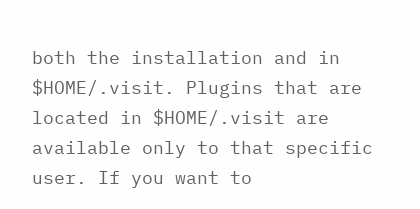both the installation and in $HOME/.visit. Plugins that are located in $HOME/.visit are available only to that specific user. If you want to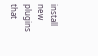install new plugins that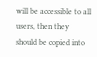will be accessible to all users, then they should be copied into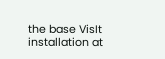the base VisIt installation at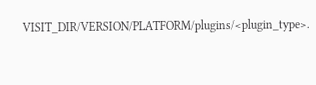VISIT_DIR/VERSION/PLATFORM/plugins/<plugin_type>.